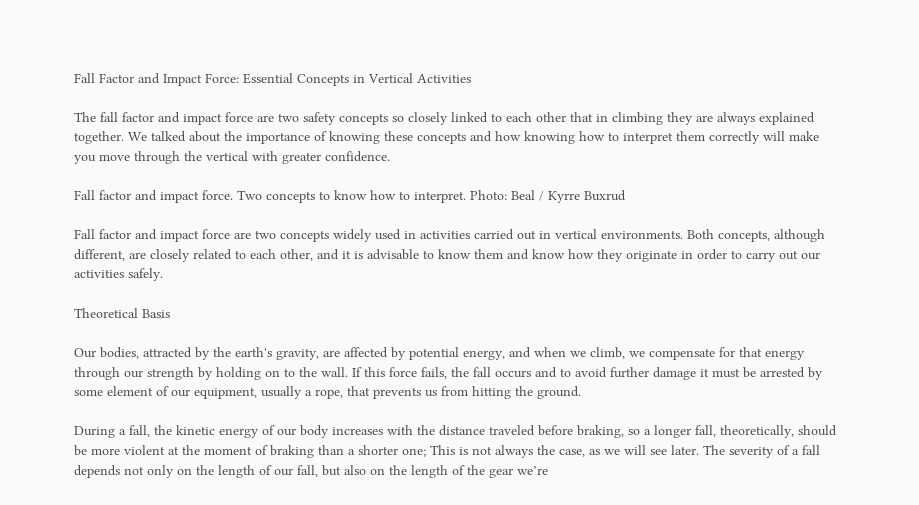Fall Factor and Impact Force: Essential Concepts in Vertical Activities

The fall factor and impact force are two safety concepts so closely linked to each other that in climbing they are always explained together. We talked about the importance of knowing these concepts and how knowing how to interpret them correctly will make you move through the vertical with greater confidence.

Fall factor and impact force. Two concepts to know how to interpret. Photo: Beal / Kyrre Buxrud

Fall factor and impact force are two concepts widely used in activities carried out in vertical environments. Both concepts, although different, are closely related to each other, and it is advisable to know them and know how they originate in order to carry out our activities safely.

Theoretical Basis

Our bodies, attracted by the earth's gravity, are affected by potential energy, and when we climb, we compensate for that energy through our strength by holding on to the wall. If this force fails, the fall occurs and to avoid further damage it must be arrested by some element of our equipment, usually a rope, that prevents us from hitting the ground.

During a fall, the kinetic energy of our body increases with the distance traveled before braking, so a longer fall, theoretically, should be more violent at the moment of braking than a shorter one; This is not always the case, as we will see later. The severity of a fall depends not only on the length of our fall, but also on the length of the gear we’re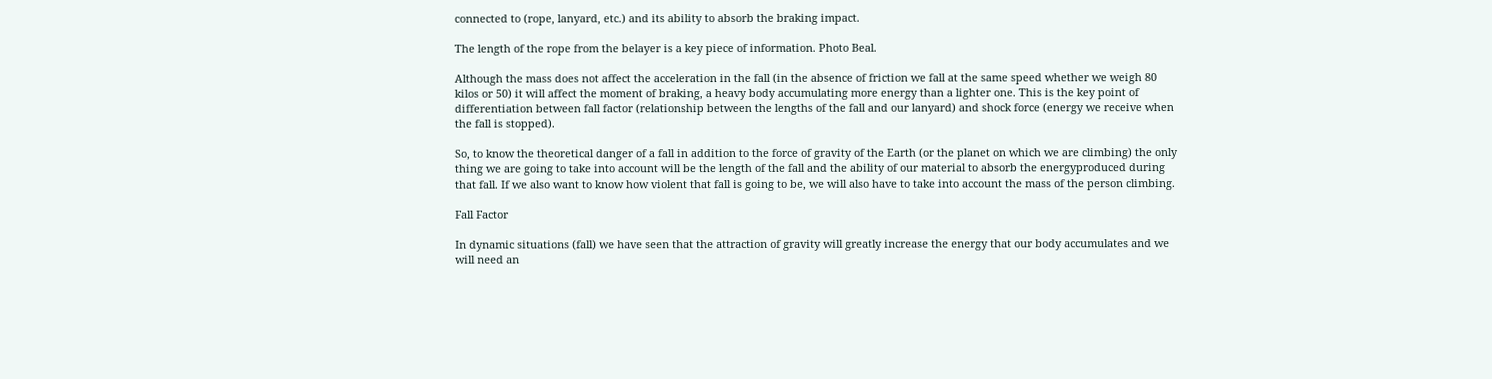connected to (rope, lanyard, etc.) and its ability to absorb the braking impact.

The length of the rope from the belayer is a key piece of information. Photo Beal.

Although the mass does not affect the acceleration in the fall (in the absence of friction we fall at the same speed whether we weigh 80 kilos or 50) it will affect the moment of braking, a heavy body accumulating more energy than a lighter one. This is the key point of differentiation between fall factor (relationship between the lengths of the fall and our lanyard) and shock force (energy we receive when the fall is stopped).

So, to know the theoretical danger of a fall in addition to the force of gravity of the Earth (or the planet on which we are climbing) the only thing we are going to take into account will be the length of the fall and the ability of our material to absorb the energyproduced during that fall. If we also want to know how violent that fall is going to be, we will also have to take into account the mass of the person climbing.

Fall Factor

In dynamic situations (fall) we have seen that the attraction of gravity will greatly increase the energy that our body accumulates and we will need an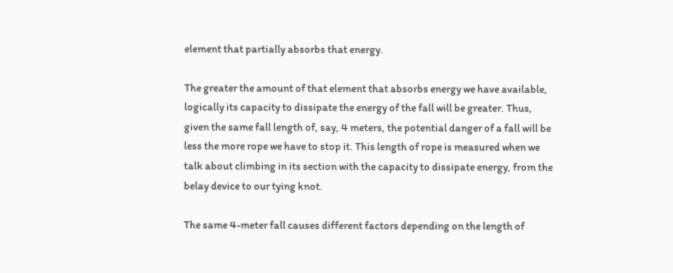element that partially absorbs that energy.

The greater the amount of that element that absorbs energy we have available, logically its capacity to dissipate the energy of the fall will be greater. Thus, given the same fall length of, say, 4 meters, the potential danger of a fall will be less the more rope we have to stop it. This length of rope is measured when we talk about climbing in its section with the capacity to dissipate energy, from the belay device to our tying knot.

The same 4-meter fall causes different factors depending on the length of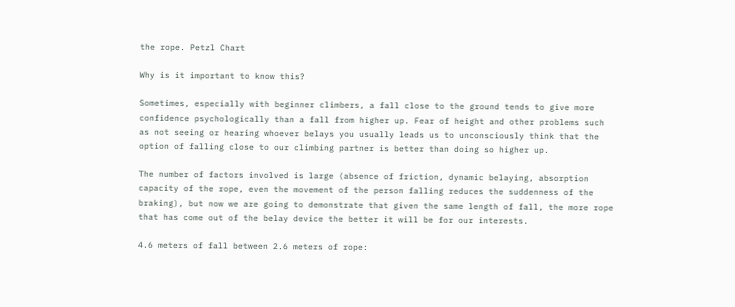the rope. Petzl Chart

Why is it important to know this?

Sometimes, especially with beginner climbers, a fall close to the ground tends to give more confidence psychologically than a fall from higher up. Fear of height and other problems such as not seeing or hearing whoever belays you usually leads us to unconsciously think that the option of falling close to our climbing partner is better than doing so higher up.

The number of factors involved is large (absence of friction, dynamic belaying, absorption capacity of the rope, even the movement of the person falling reduces the suddenness of the braking), but now we are going to demonstrate that given the same length of fall, the more rope that has come out of the belay device the better it will be for our interests.

4.6 meters of fall between 2.6 meters of rope: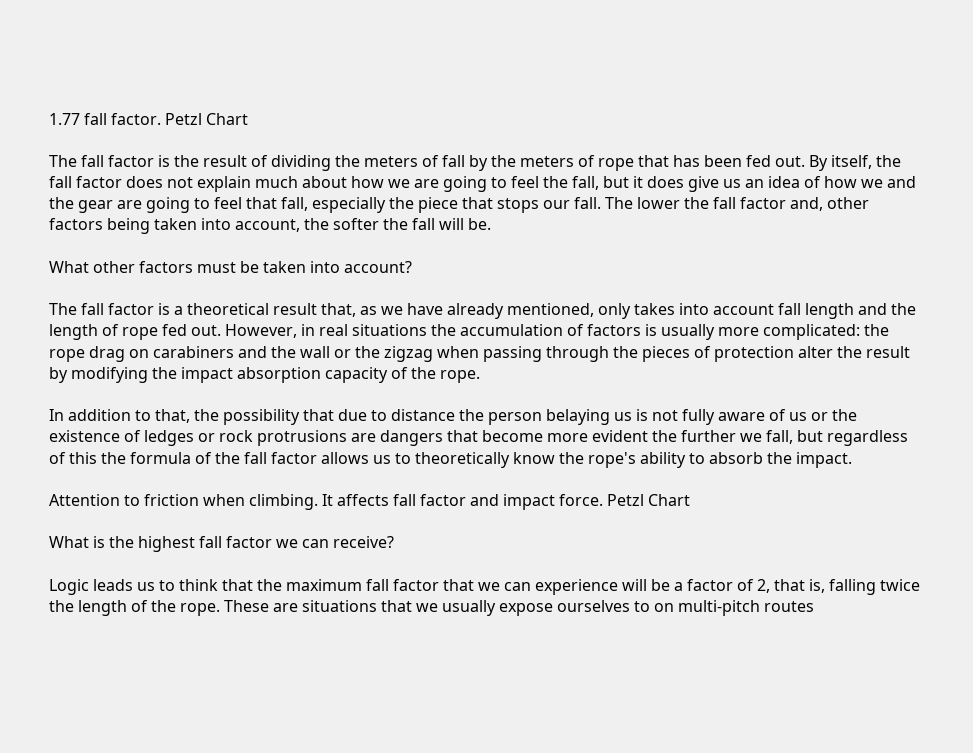1.77 fall factor. Petzl Chart

The fall factor is the result of dividing the meters of fall by the meters of rope that has been fed out. By itself, the fall factor does not explain much about how we are going to feel the fall, but it does give us an idea of how we and the gear are going to feel that fall, especially the piece that stops our fall. The lower the fall factor and, other factors being taken into account, the softer the fall will be.

What other factors must be taken into account?

The fall factor is a theoretical result that, as we have already mentioned, only takes into account fall length and the length of rope fed out. However, in real situations the accumulation of factors is usually more complicated: the rope drag on carabiners and the wall or the zigzag when passing through the pieces of protection alter the result by modifying the impact absorption capacity of the rope.

In addition to that, the possibility that due to distance the person belaying us is not fully aware of us or the existence of ledges or rock protrusions are dangers that become more evident the further we fall, but regardless of this the formula of the fall factor allows us to theoretically know the rope's ability to absorb the impact.

Attention to friction when climbing. It affects fall factor and impact force. Petzl Chart

What is the highest fall factor we can receive?

Logic leads us to think that the maximum fall factor that we can experience will be a factor of 2, that is, falling twice the length of the rope. These are situations that we usually expose ourselves to on multi-pitch routes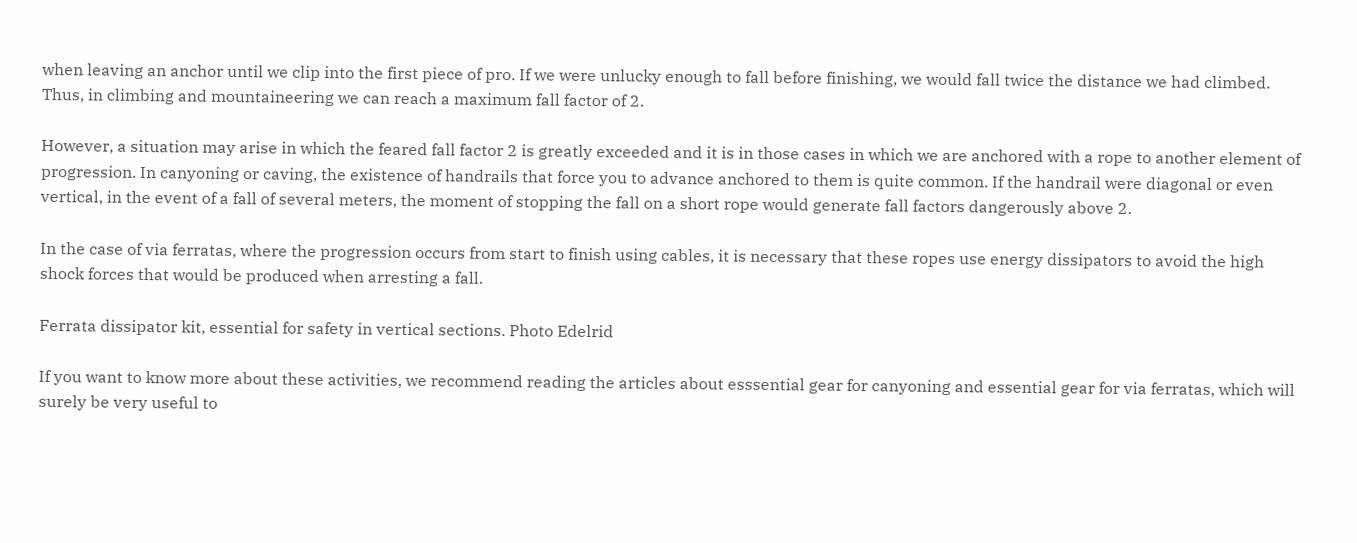when leaving an anchor until we clip into the first piece of pro. If we were unlucky enough to fall before finishing, we would fall twice the distance we had climbed. Thus, in climbing and mountaineering we can reach a maximum fall factor of 2.

However, a situation may arise in which the feared fall factor 2 is greatly exceeded and it is in those cases in which we are anchored with a rope to another element of progression. In canyoning or caving, the existence of handrails that force you to advance anchored to them is quite common. If the handrail were diagonal or even vertical, in the event of a fall of several meters, the moment of stopping the fall on a short rope would generate fall factors dangerously above 2.

In the case of via ferratas, where the progression occurs from start to finish using cables, it is necessary that these ropes use energy dissipators to avoid the high shock forces that would be produced when arresting a fall.

Ferrata dissipator kit, essential for safety in vertical sections. Photo Edelrid

If you want to know more about these activities, we recommend reading the articles about esssential gear for canyoning and essential gear for via ferratas, which will surely be very useful to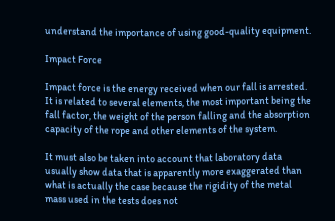understand the importance of using good-quality equipment.

Impact Force

Impact force is the energy received when our fall is arrested. It is related to several elements, the most important being the fall factor, the weight of the person falling and the absorption capacity of the rope and other elements of the system.

It must also be taken into account that laboratory data usually show data that is apparently more exaggerated than what is actually the case because the rigidity of the metal mass used in the tests does not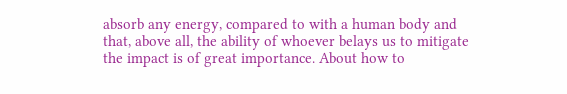absorb any energy, compared to with a human body and that, above all, the ability of whoever belays us to mitigate the impact is of great importance. About how to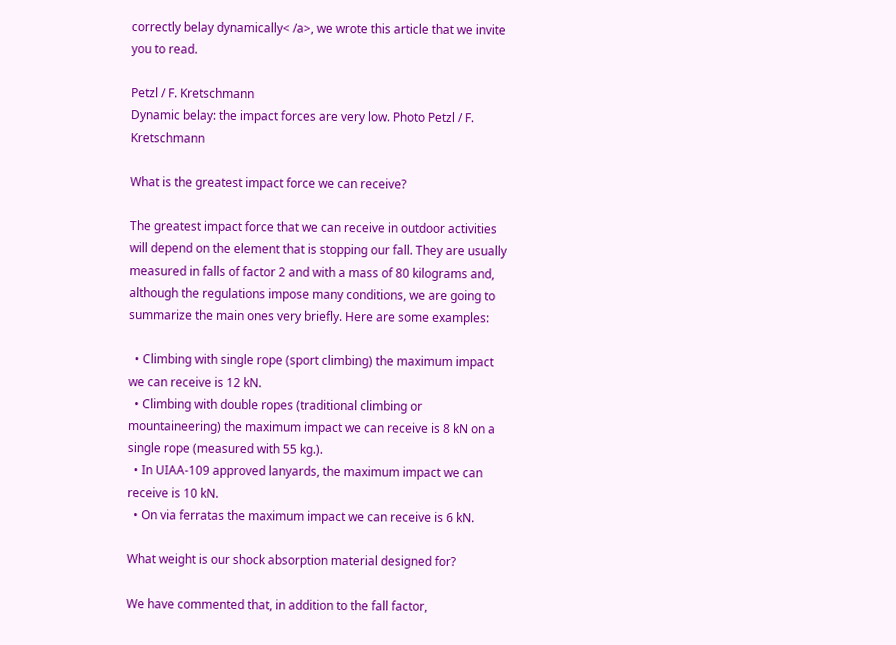correctly belay dynamically< /a>, we wrote this article that we invite you to read.

Petzl / F. Kretschmann
Dynamic belay: the impact forces are very low. Photo Petzl / F. Kretschmann

What is the greatest impact force we can receive?

The greatest impact force that we can receive in outdoor activities will depend on the element that is stopping our fall. They are usually measured in falls of factor 2 and with a mass of 80 kilograms and, although the regulations impose many conditions, we are going to summarize the main ones very briefly. Here are some examples:

  • Climbing with single rope (sport climbing) the maximum impact we can receive is 12 kN.
  • Climbing with double ropes (traditional climbing or mountaineering) the maximum impact we can receive is 8 kN on a single rope (measured with 55 kg.).
  • In UIAA-109 approved lanyards, the maximum impact we can receive is 10 kN.
  • On via ferratas the maximum impact we can receive is 6 kN.

What weight is our shock absorption material designed for?

We have commented that, in addition to the fall factor,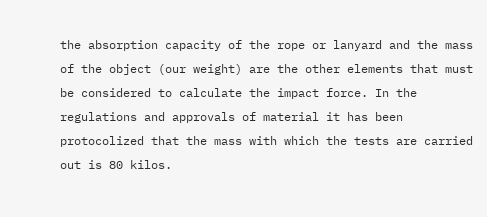the absorption capacity of the rope or lanyard and the mass of the object (our weight) are the other elements that must be considered to calculate the impact force. In the regulations and approvals of material it has been protocolized that the mass with which the tests are carried out is 80 kilos.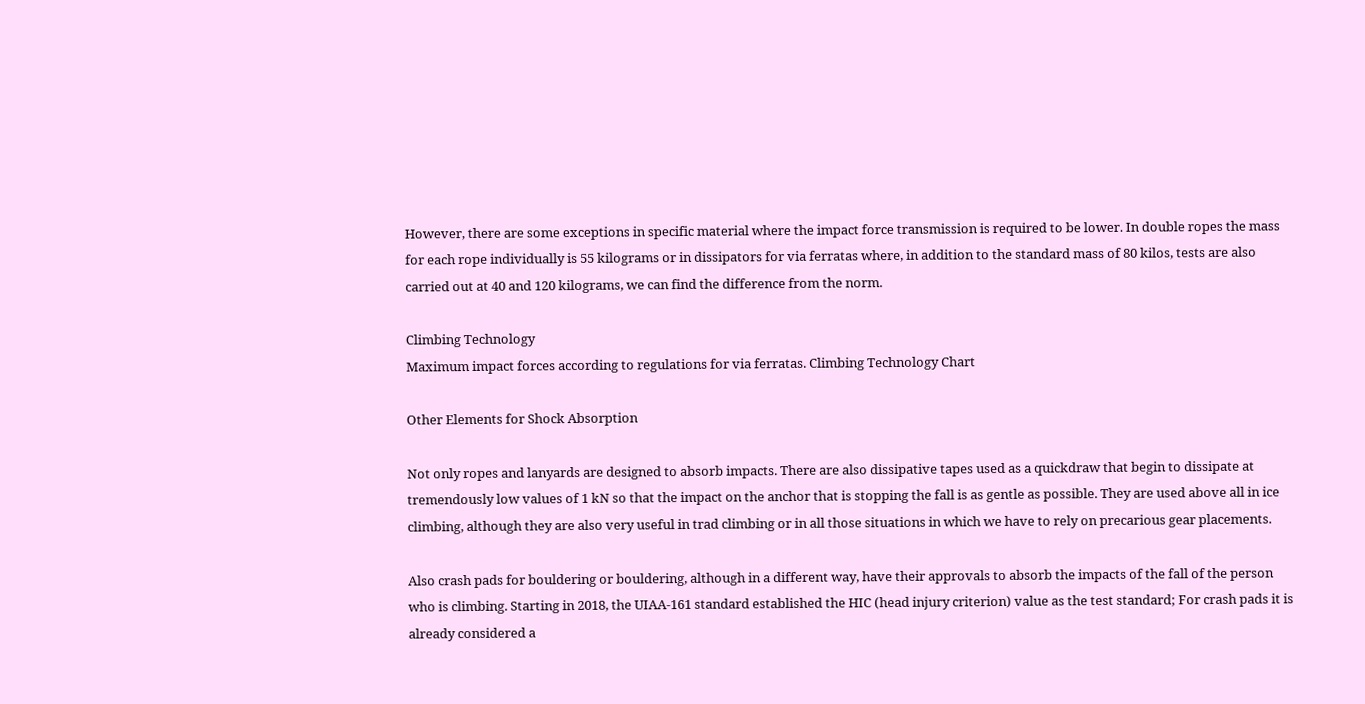However, there are some exceptions in specific material where the impact force transmission is required to be lower. In double ropes the mass for each rope individually is 55 kilograms or in dissipators for via ferratas where, in addition to the standard mass of 80 kilos, tests are also carried out at 40 and 120 kilograms, we can find the difference from the norm.

Climbing Technology
Maximum impact forces according to regulations for via ferratas. Climbing Technology Chart

Other Elements for Shock Absorption

Not only ropes and lanyards are designed to absorb impacts. There are also dissipative tapes used as a quickdraw that begin to dissipate at tremendously low values of 1 kN so that the impact on the anchor that is stopping the fall is as gentle as possible. They are used above all in ice climbing, although they are also very useful in trad climbing or in all those situations in which we have to rely on precarious gear placements.

Also crash pads for bouldering or bouldering, although in a different way, have their approvals to absorb the impacts of the fall of the person who is climbing. Starting in 2018, the UIAA-161 standard established the HIC (head injury criterion) value as the test standard; For crash pads it is already considered a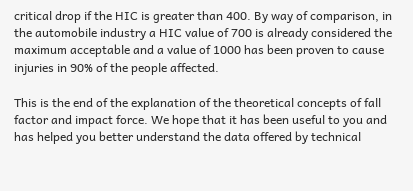critical drop if the HIC is greater than 400. By way of comparison, in the automobile industry a HIC value of 700 is already considered the maximum acceptable and a value of 1000 has been proven to cause injuries in 90% of the people affected.

This is the end of the explanation of the theoretical concepts of fall factor and impact force. We hope that it has been useful to you and has helped you better understand the data offered by technical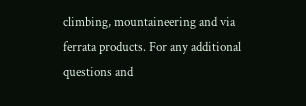climbing, mountaineering and via ferrata products. For any additional questions and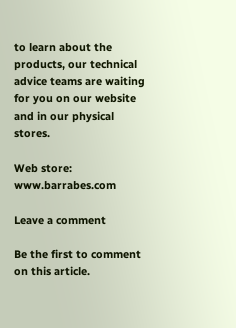to learn about the products, our technical advice teams are waiting for you on our website and in our physical stores.

Web store: www.barrabes.com

Leave a comment

Be the first to comment on this article.